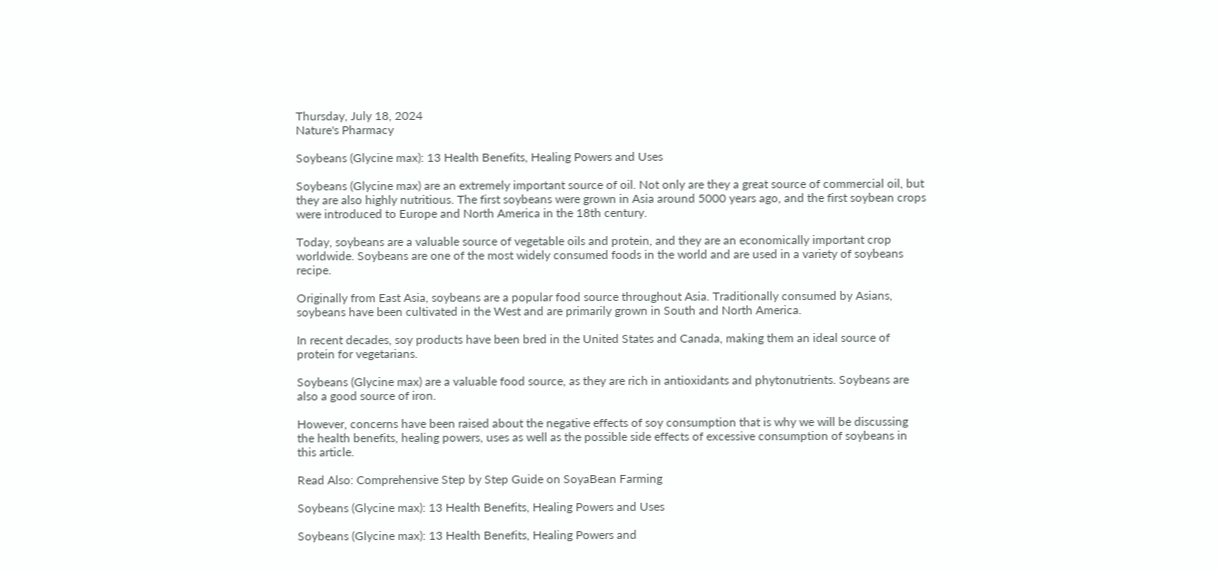Thursday, July 18, 2024
Nature's Pharmacy

Soybeans (Glycine max): 13 Health Benefits, Healing Powers and Uses

Soybeans (Glycine max) are an extremely important source of oil. Not only are they a great source of commercial oil, but they are also highly nutritious. The first soybeans were grown in Asia around 5000 years ago, and the first soybean crops were introduced to Europe and North America in the 18th century.

Today, soybeans are a valuable source of vegetable oils and protein, and they are an economically important crop worldwide. Soybeans are one of the most widely consumed foods in the world and are used in a variety of soybeans recipe.

Originally from East Asia, soybeans are a popular food source throughout Asia. Traditionally consumed by Asians, soybeans have been cultivated in the West and are primarily grown in South and North America.

In recent decades, soy products have been bred in the United States and Canada, making them an ideal source of protein for vegetarians.

Soybeans (Glycine max) are a valuable food source, as they are rich in antioxidants and phytonutrients. Soybeans are also a good source of iron.

However, concerns have been raised about the negative effects of soy consumption that is why we will be discussing the health benefits, healing powers, uses as well as the possible side effects of excessive consumption of soybeans in this article.

Read Also: Comprehensive Step by Step Guide on SoyaBean Farming

Soybeans (Glycine max): 13 Health Benefits, Healing Powers and Uses

Soybeans (Glycine max): 13 Health Benefits, Healing Powers and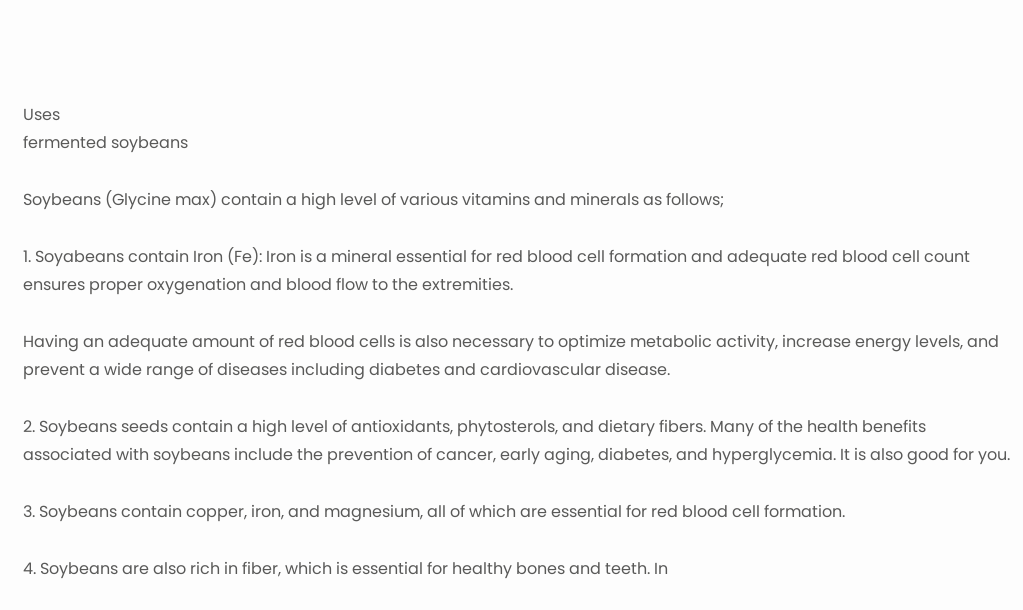Uses
fermented soybeans

Soybeans (Glycine max) contain a high level of various vitamins and minerals as follows;

1. Soyabeans contain Iron (Fe): Iron is a mineral essential for red blood cell formation and adequate red blood cell count ensures proper oxygenation and blood flow to the extremities.

Having an adequate amount of red blood cells is also necessary to optimize metabolic activity, increase energy levels, and prevent a wide range of diseases including diabetes and cardiovascular disease.

2. Soybeans seeds contain a high level of antioxidants, phytosterols, and dietary fibers. Many of the health benefits associated with soybeans include the prevention of cancer, early aging, diabetes, and hyperglycemia. It is also good for you.

3. Soybeans contain copper, iron, and magnesium, all of which are essential for red blood cell formation.

4. Soybeans are also rich in fiber, which is essential for healthy bones and teeth. In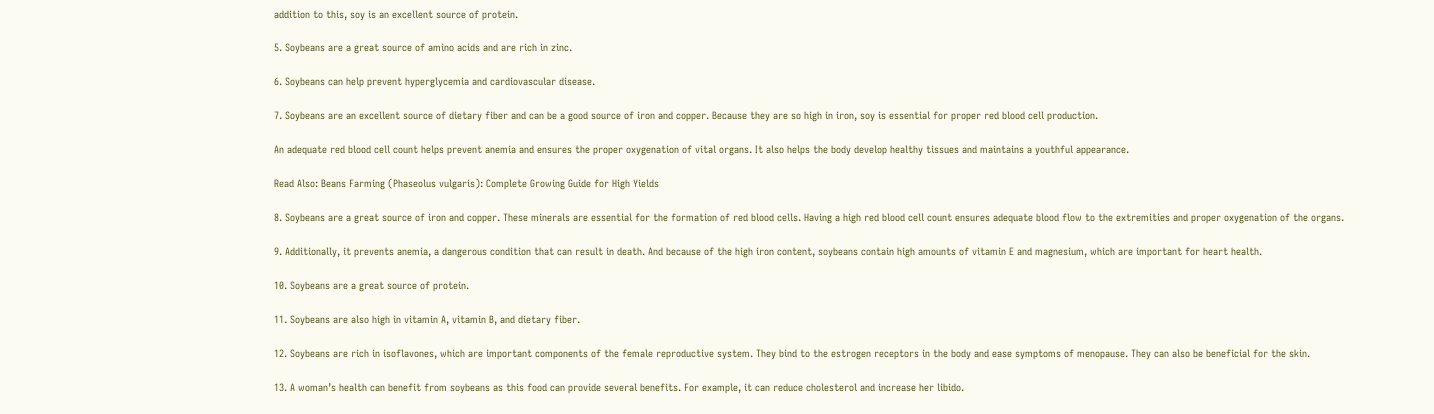addition to this, soy is an excellent source of protein.

5. Soybeans are a great source of amino acids and are rich in zinc.

6. Soybeans can help prevent hyperglycemia and cardiovascular disease.

7. Soybeans are an excellent source of dietary fiber and can be a good source of iron and copper. Because they are so high in iron, soy is essential for proper red blood cell production.

An adequate red blood cell count helps prevent anemia and ensures the proper oxygenation of vital organs. It also helps the body develop healthy tissues and maintains a youthful appearance.

Read Also: Beans Farming (Phaseolus vulgaris): Complete Growing Guide for High Yields

8. Soybeans are a great source of iron and copper. These minerals are essential for the formation of red blood cells. Having a high red blood cell count ensures adequate blood flow to the extremities and proper oxygenation of the organs.

9. Additionally, it prevents anemia, a dangerous condition that can result in death. And because of the high iron content, soybeans contain high amounts of vitamin E and magnesium, which are important for heart health.

10. Soybeans are a great source of protein.

11. Soybeans are also high in vitamin A, vitamin B, and dietary fiber.

12. Soybeans are rich in isoflavones, which are important components of the female reproductive system. They bind to the estrogen receptors in the body and ease symptoms of menopause. They can also be beneficial for the skin.

13. A woman’s health can benefit from soybeans as this food can provide several benefits. For example, it can reduce cholesterol and increase her libido.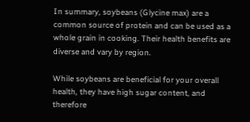In summary, soybeans (Glycine max) are a common source of protein and can be used as a whole grain in cooking. Their health benefits are diverse and vary by region.

While soybeans are beneficial for your overall health, they have high sugar content, and therefore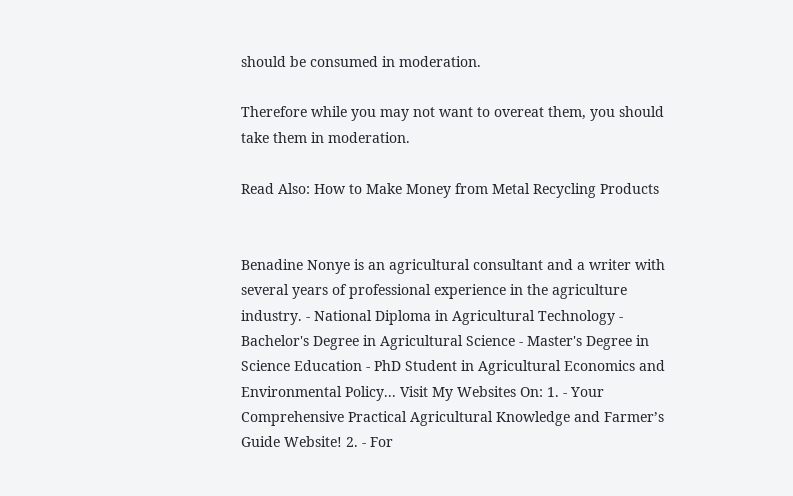should be consumed in moderation.

Therefore while you may not want to overeat them, you should take them in moderation.

Read Also: How to Make Money from Metal Recycling Products


Benadine Nonye is an agricultural consultant and a writer with several years of professional experience in the agriculture industry. - National Diploma in Agricultural Technology - Bachelor's Degree in Agricultural Science - Master's Degree in Science Education - PhD Student in Agricultural Economics and Environmental Policy... Visit My Websites On: 1. - Your Comprehensive Practical Agricultural Knowledge and Farmer’s Guide Website! 2. - For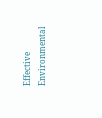Effective Environmental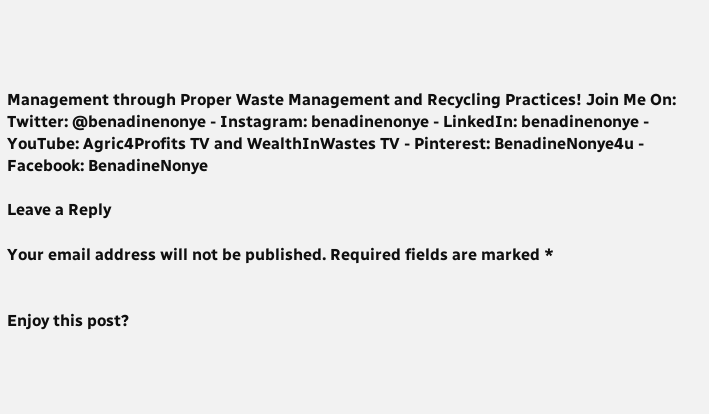Management through Proper Waste Management and Recycling Practices! Join Me On: Twitter: @benadinenonye - Instagram: benadinenonye - LinkedIn: benadinenonye - YouTube: Agric4Profits TV and WealthInWastes TV - Pinterest: BenadineNonye4u - Facebook: BenadineNonye

Leave a Reply

Your email address will not be published. Required fields are marked *


Enjoy this post?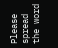Please spread the word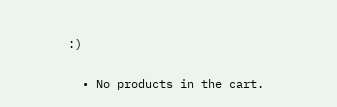:)

  • No products in the cart.